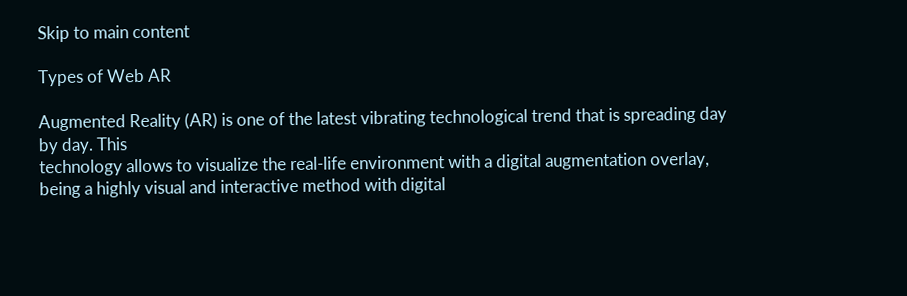Skip to main content

Types of Web AR

Augmented Reality (AR) is one of the latest vibrating technological trend that is spreading day by day. This
technology allows to visualize the real-life environment with a digital augmentation overlay, being a highly visual and interactive method with digital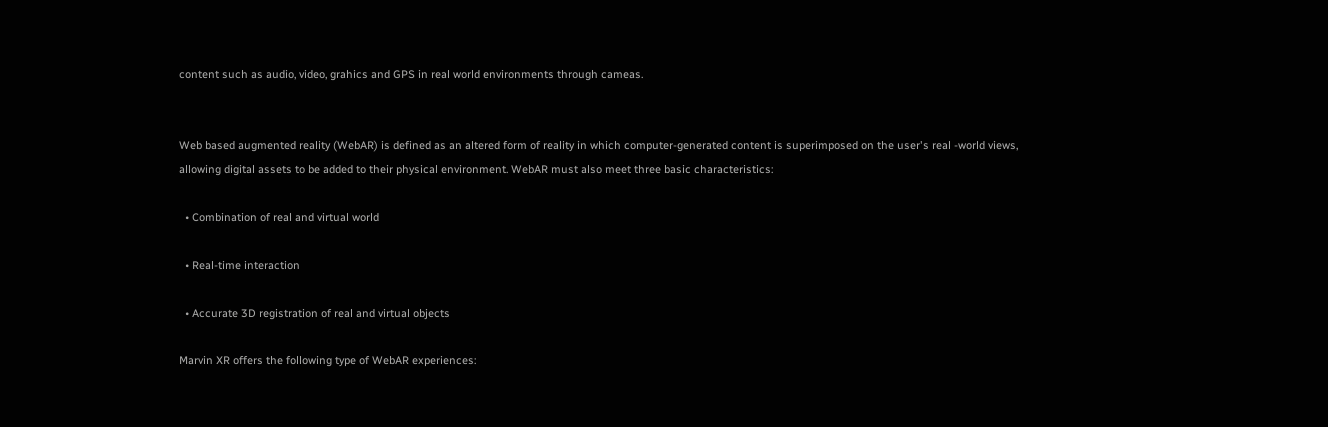content such as audio, video, grahics and GPS in real world environments through cameas.


Web based augmented reality (WebAR) is defined as an altered form of reality in which computer-generated content is superimposed on the user's real -world views, allowing digital assets to be added to their physical environment. WebAR must also meet three basic characteristics:

  • Combination of real and virtual world

  • Real-time interaction

  • Accurate 3D registration of real and virtual objects

Marvin XR offers the following type of WebAR experiences: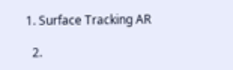1. Surface Tracking AR

  2.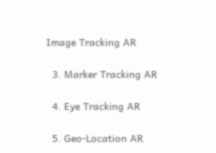Image Tracking AR

  3. Marker Tracking AR

  4. Eye Tracking AR

  5. Geo-Location AR